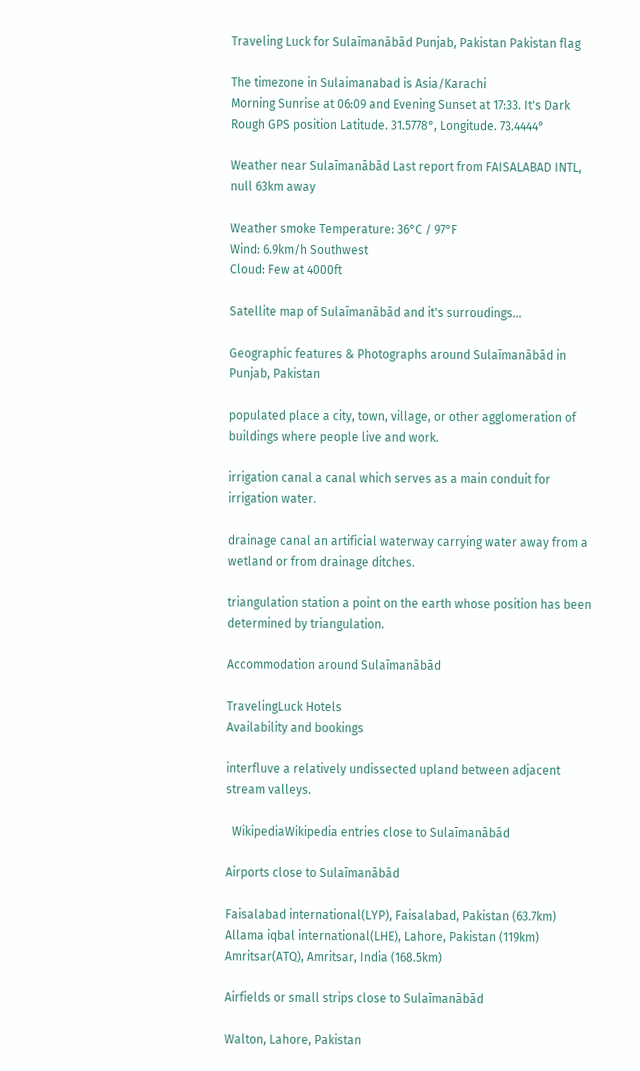Traveling Luck for Sulaīmanābād Punjab, Pakistan Pakistan flag

The timezone in Sulaimanabad is Asia/Karachi
Morning Sunrise at 06:09 and Evening Sunset at 17:33. It's Dark
Rough GPS position Latitude. 31.5778°, Longitude. 73.4444°

Weather near Sulaīmanābād Last report from FAISALABAD INTL, null 63km away

Weather smoke Temperature: 36°C / 97°F
Wind: 6.9km/h Southwest
Cloud: Few at 4000ft

Satellite map of Sulaīmanābād and it's surroudings...

Geographic features & Photographs around Sulaīmanābād in Punjab, Pakistan

populated place a city, town, village, or other agglomeration of buildings where people live and work.

irrigation canal a canal which serves as a main conduit for irrigation water.

drainage canal an artificial waterway carrying water away from a wetland or from drainage ditches.

triangulation station a point on the earth whose position has been determined by triangulation.

Accommodation around Sulaīmanābād

TravelingLuck Hotels
Availability and bookings

interfluve a relatively undissected upland between adjacent stream valleys.

  WikipediaWikipedia entries close to Sulaīmanābād

Airports close to Sulaīmanābād

Faisalabad international(LYP), Faisalabad, Pakistan (63.7km)
Allama iqbal international(LHE), Lahore, Pakistan (119km)
Amritsar(ATQ), Amritsar, India (168.5km)

Airfields or small strips close to Sulaīmanābād

Walton, Lahore, Pakistan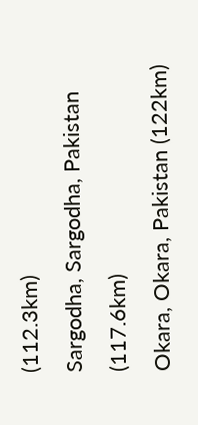(112.3km)
Sargodha, Sargodha, Pakistan (117.6km)
Okara, Okara, Pakistan (122km)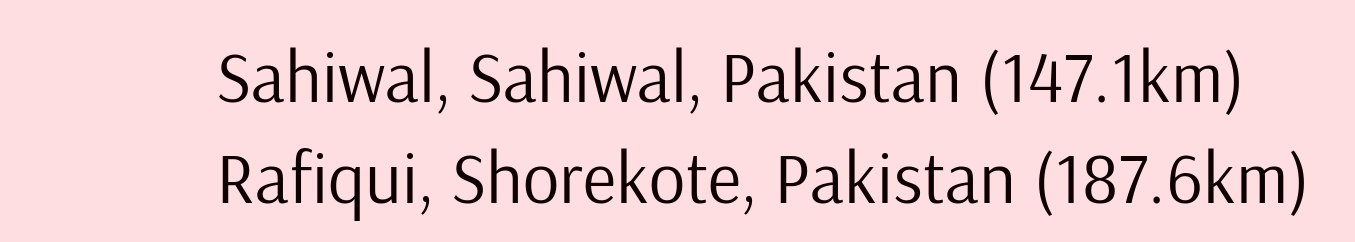Sahiwal, Sahiwal, Pakistan (147.1km)
Rafiqui, Shorekote, Pakistan (187.6km)